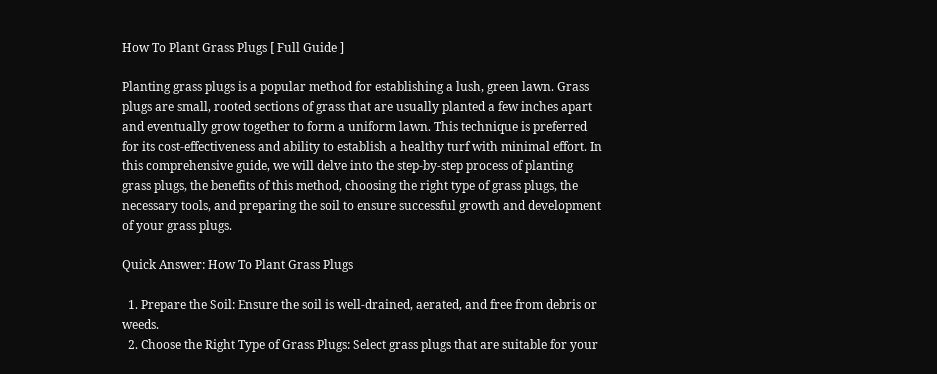How To Plant Grass Plugs [ Full Guide ]

Planting grass plugs is a popular method for establishing a lush, green lawn. Grass plugs are small, rooted sections of grass that are usually planted a few inches apart and eventually grow together to form a uniform lawn. This technique is preferred for its cost-effectiveness and ability to establish a healthy turf with minimal effort. In this comprehensive guide, we will delve into the step-by-step process of planting grass plugs, the benefits of this method, choosing the right type of grass plugs, the necessary tools, and preparing the soil to ensure successful growth and development of your grass plugs.

Quick Answer: How To Plant Grass Plugs

  1. Prepare the Soil: Ensure the soil is well-drained, aerated, and free from debris or weeds.
  2. Choose the Right Type of Grass Plugs: Select grass plugs that are suitable for your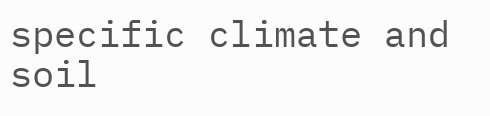specific climate and soil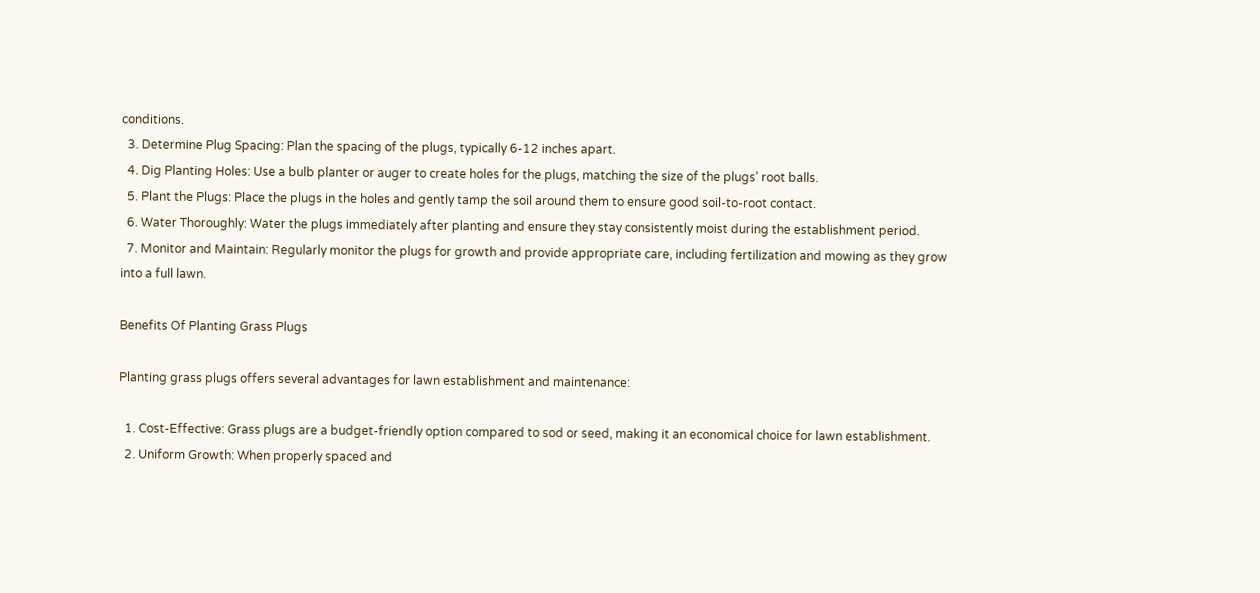conditions.
  3. Determine Plug Spacing: Plan the spacing of the plugs, typically 6-12 inches apart.
  4. Dig Planting Holes: Use a bulb planter or auger to create holes for the plugs, matching the size of the plugs’ root balls.
  5. Plant the Plugs: Place the plugs in the holes and gently tamp the soil around them to ensure good soil-to-root contact.
  6. Water Thoroughly: Water the plugs immediately after planting and ensure they stay consistently moist during the establishment period.
  7. Monitor and Maintain: Regularly monitor the plugs for growth and provide appropriate care, including fertilization and mowing as they grow into a full lawn.

Benefits Of Planting Grass Plugs

Planting grass plugs offers several advantages for lawn establishment and maintenance:

  1. Cost-Effective: Grass plugs are a budget-friendly option compared to sod or seed, making it an economical choice for lawn establishment.
  2. Uniform Growth: When properly spaced and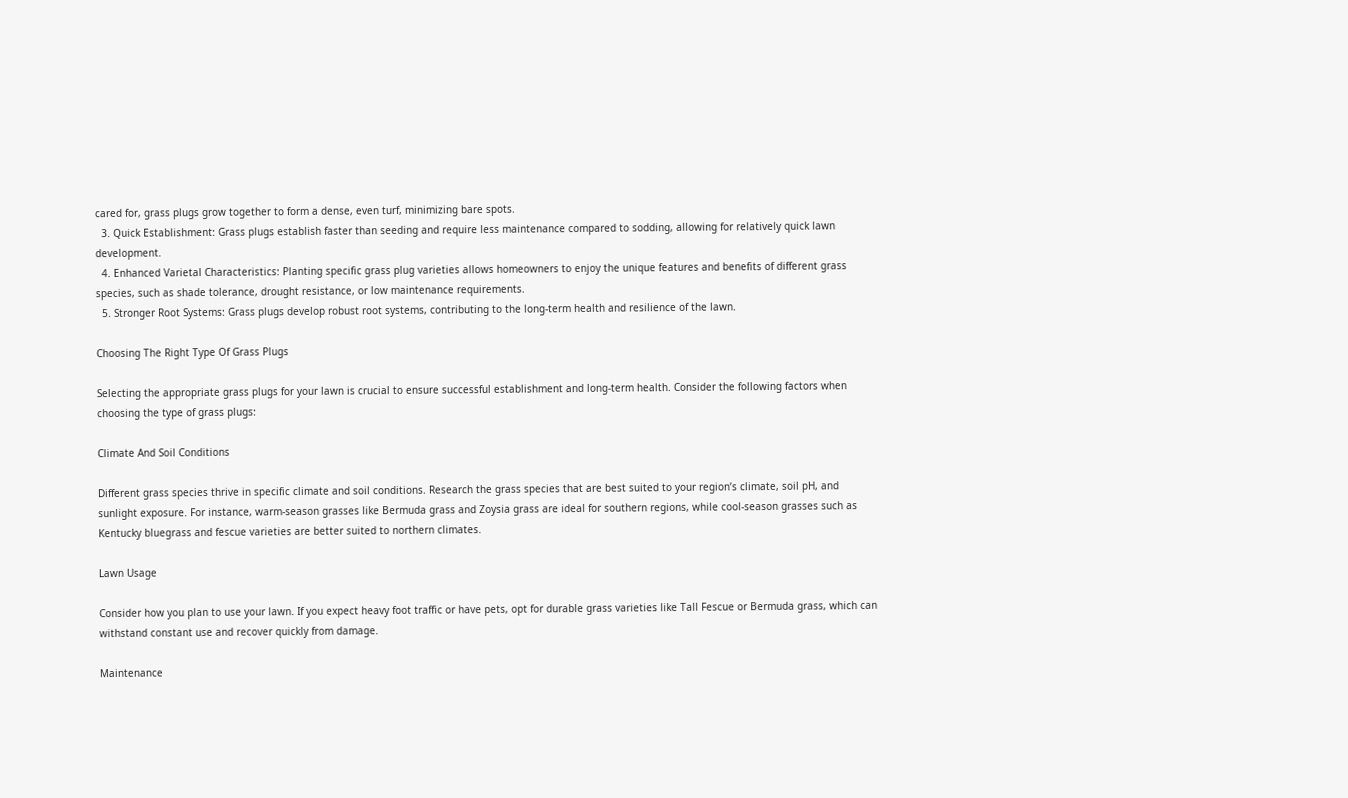cared for, grass plugs grow together to form a dense, even turf, minimizing bare spots.
  3. Quick Establishment: Grass plugs establish faster than seeding and require less maintenance compared to sodding, allowing for relatively quick lawn development.
  4. Enhanced Varietal Characteristics: Planting specific grass plug varieties allows homeowners to enjoy the unique features and benefits of different grass species, such as shade tolerance, drought resistance, or low maintenance requirements.
  5. Stronger Root Systems: Grass plugs develop robust root systems, contributing to the long-term health and resilience of the lawn.

Choosing The Right Type Of Grass Plugs

Selecting the appropriate grass plugs for your lawn is crucial to ensure successful establishment and long-term health. Consider the following factors when choosing the type of grass plugs:

Climate And Soil Conditions

Different grass species thrive in specific climate and soil conditions. Research the grass species that are best suited to your region’s climate, soil pH, and sunlight exposure. For instance, warm-season grasses like Bermuda grass and Zoysia grass are ideal for southern regions, while cool-season grasses such as Kentucky bluegrass and fescue varieties are better suited to northern climates.

Lawn Usage

Consider how you plan to use your lawn. If you expect heavy foot traffic or have pets, opt for durable grass varieties like Tall Fescue or Bermuda grass, which can withstand constant use and recover quickly from damage.

Maintenance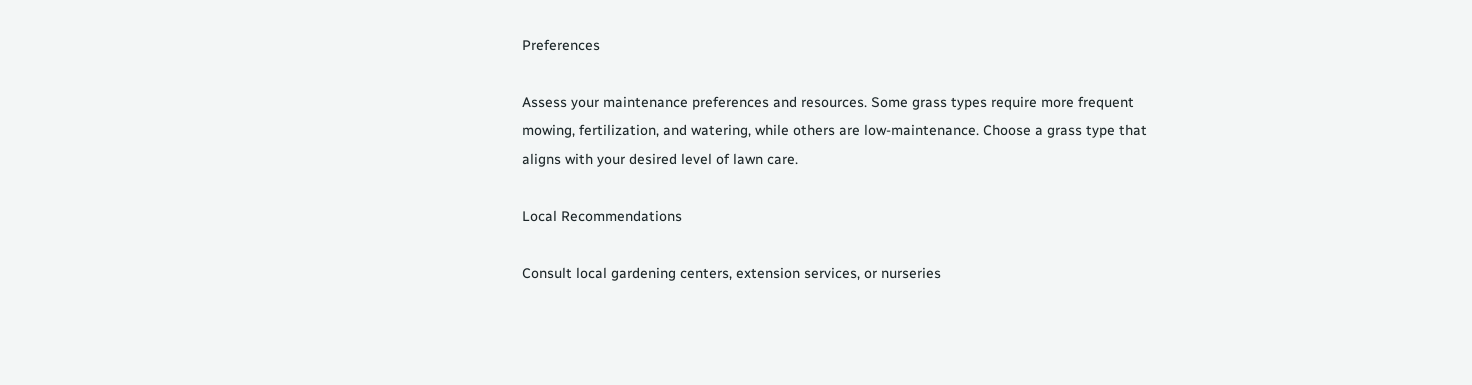Preferences

Assess your maintenance preferences and resources. Some grass types require more frequent mowing, fertilization, and watering, while others are low-maintenance. Choose a grass type that aligns with your desired level of lawn care.

Local Recommendations

Consult local gardening centers, extension services, or nurseries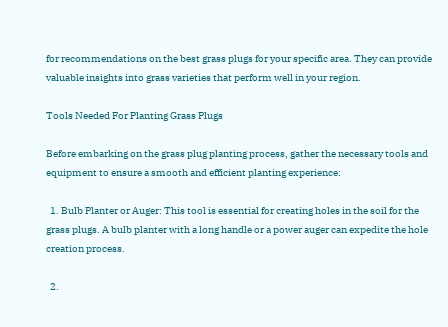for recommendations on the best grass plugs for your specific area. They can provide valuable insights into grass varieties that perform well in your region.

Tools Needed For Planting Grass Plugs

Before embarking on the grass plug planting process, gather the necessary tools and equipment to ensure a smooth and efficient planting experience:

  1. Bulb Planter or Auger: This tool is essential for creating holes in the soil for the grass plugs. A bulb planter with a long handle or a power auger can expedite the hole creation process.

  2.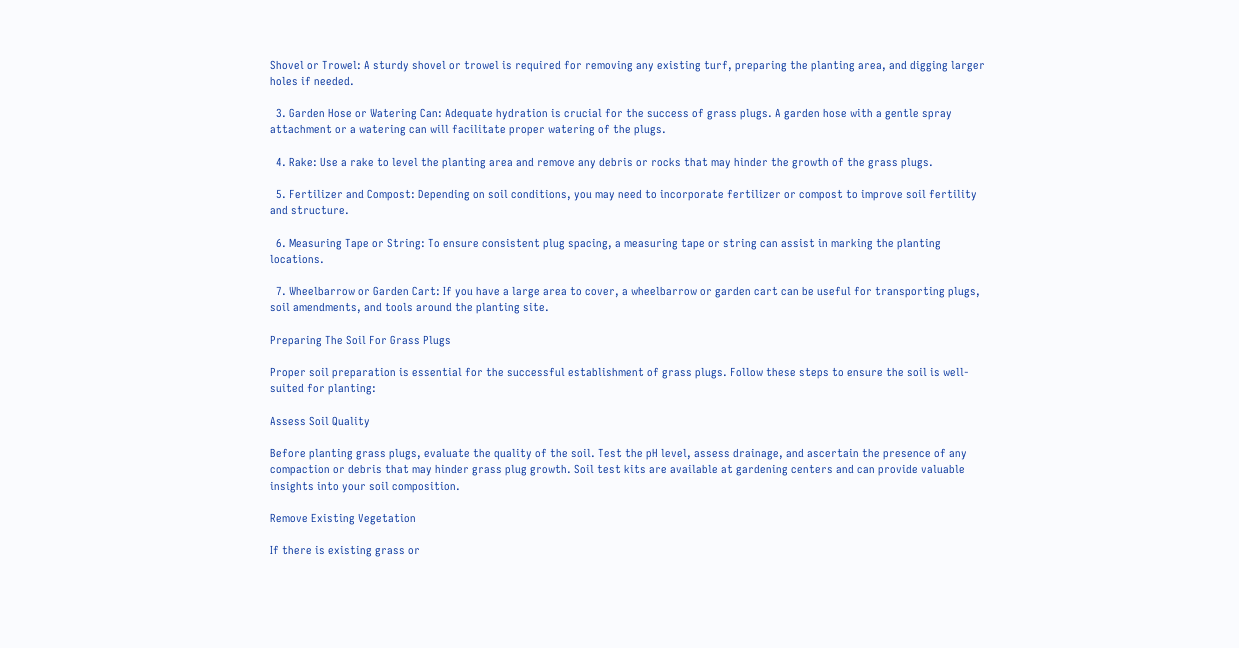Shovel or Trowel: A sturdy shovel or trowel is required for removing any existing turf, preparing the planting area, and digging larger holes if needed.

  3. Garden Hose or Watering Can: Adequate hydration is crucial for the success of grass plugs. A garden hose with a gentle spray attachment or a watering can will facilitate proper watering of the plugs.

  4. Rake: Use a rake to level the planting area and remove any debris or rocks that may hinder the growth of the grass plugs.

  5. Fertilizer and Compost: Depending on soil conditions, you may need to incorporate fertilizer or compost to improve soil fertility and structure.

  6. Measuring Tape or String: To ensure consistent plug spacing, a measuring tape or string can assist in marking the planting locations.

  7. Wheelbarrow or Garden Cart: If you have a large area to cover, a wheelbarrow or garden cart can be useful for transporting plugs, soil amendments, and tools around the planting site.

Preparing The Soil For Grass Plugs

Proper soil preparation is essential for the successful establishment of grass plugs. Follow these steps to ensure the soil is well-suited for planting:

Assess Soil Quality

Before planting grass plugs, evaluate the quality of the soil. Test the pH level, assess drainage, and ascertain the presence of any compaction or debris that may hinder grass plug growth. Soil test kits are available at gardening centers and can provide valuable insights into your soil composition.

Remove Existing Vegetation

If there is existing grass or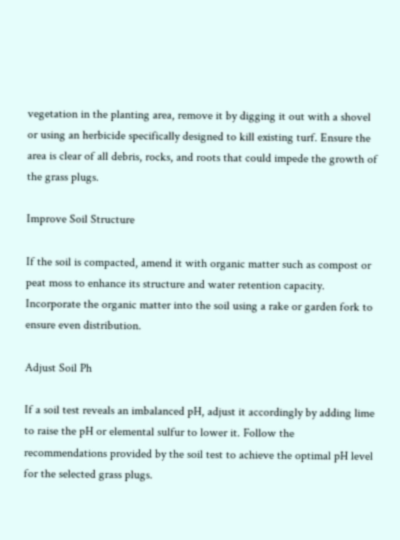vegetation in the planting area, remove it by digging it out with a shovel or using an herbicide specifically designed to kill existing turf. Ensure the area is clear of all debris, rocks, and roots that could impede the growth of the grass plugs.

Improve Soil Structure

If the soil is compacted, amend it with organic matter such as compost or peat moss to enhance its structure and water retention capacity. Incorporate the organic matter into the soil using a rake or garden fork to ensure even distribution.

Adjust Soil Ph

If a soil test reveals an imbalanced pH, adjust it accordingly by adding lime to raise the pH or elemental sulfur to lower it. Follow the recommendations provided by the soil test to achieve the optimal pH level for the selected grass plugs.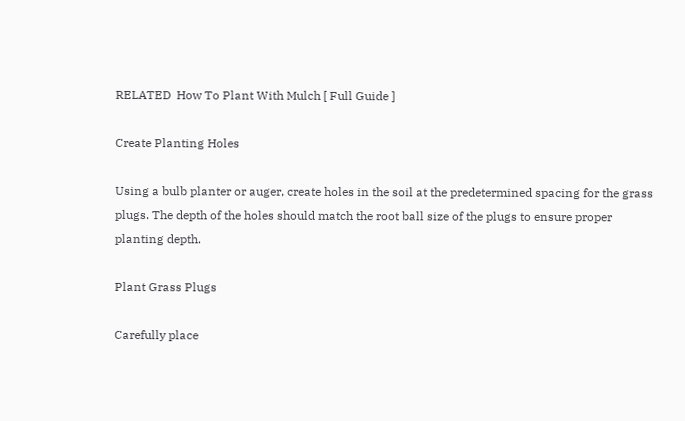RELATED  How To Plant With Mulch [ Full Guide ]

Create Planting Holes

Using a bulb planter or auger, create holes in the soil at the predetermined spacing for the grass plugs. The depth of the holes should match the root ball size of the plugs to ensure proper planting depth.

Plant Grass Plugs

Carefully place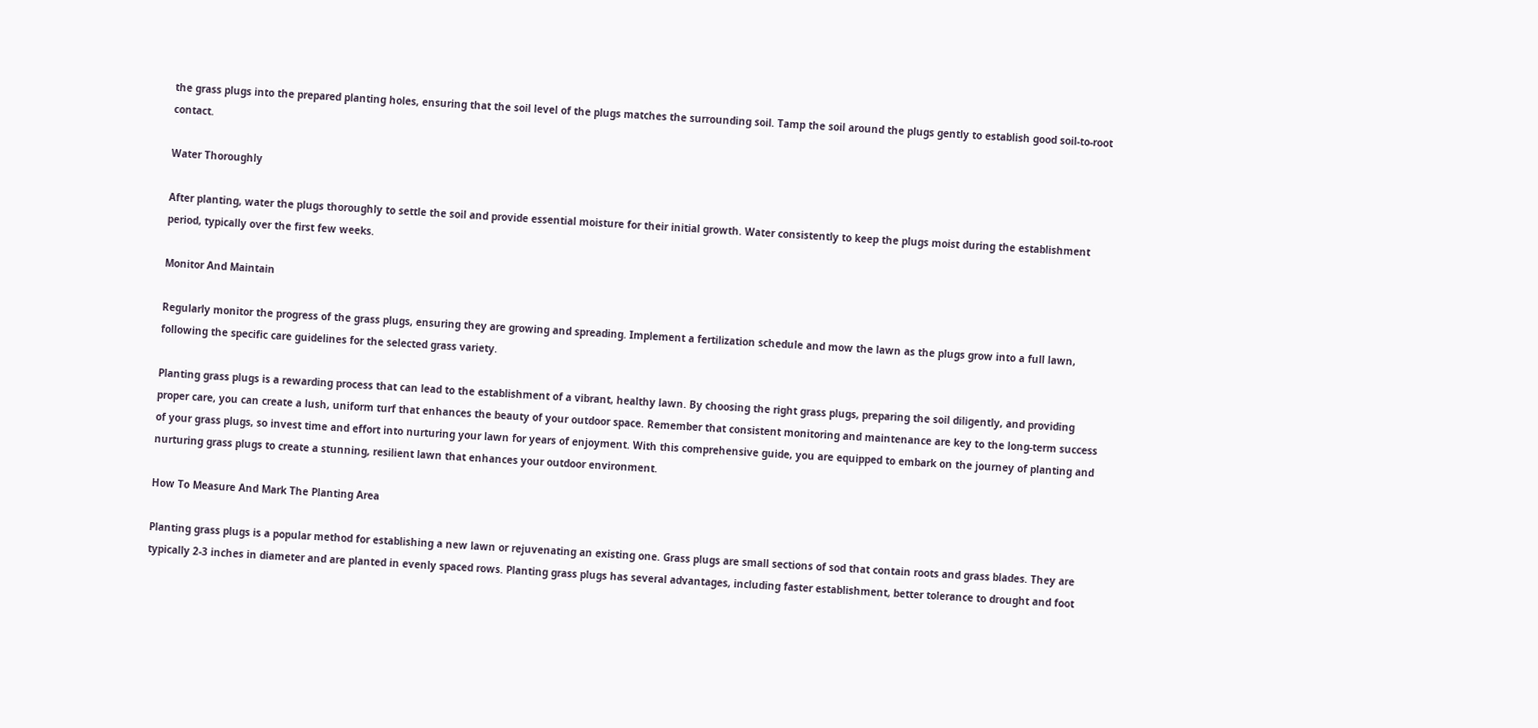the grass plugs into the prepared planting holes, ensuring that the soil level of the plugs matches the surrounding soil. Tamp the soil around the plugs gently to establish good soil-to-root contact.

Water Thoroughly

After planting, water the plugs thoroughly to settle the soil and provide essential moisture for their initial growth. Water consistently to keep the plugs moist during the establishment period, typically over the first few weeks.

Monitor And Maintain

Regularly monitor the progress of the grass plugs, ensuring they are growing and spreading. Implement a fertilization schedule and mow the lawn as the plugs grow into a full lawn, following the specific care guidelines for the selected grass variety.

Planting grass plugs is a rewarding process that can lead to the establishment of a vibrant, healthy lawn. By choosing the right grass plugs, preparing the soil diligently, and providing proper care, you can create a lush, uniform turf that enhances the beauty of your outdoor space. Remember that consistent monitoring and maintenance are key to the long-term success of your grass plugs, so invest time and effort into nurturing your lawn for years of enjoyment. With this comprehensive guide, you are equipped to embark on the journey of planting and nurturing grass plugs to create a stunning, resilient lawn that enhances your outdoor environment.

How To Measure And Mark The Planting Area

Planting grass plugs is a popular method for establishing a new lawn or rejuvenating an existing one. Grass plugs are small sections of sod that contain roots and grass blades. They are typically 2-3 inches in diameter and are planted in evenly spaced rows. Planting grass plugs has several advantages, including faster establishment, better tolerance to drought and foot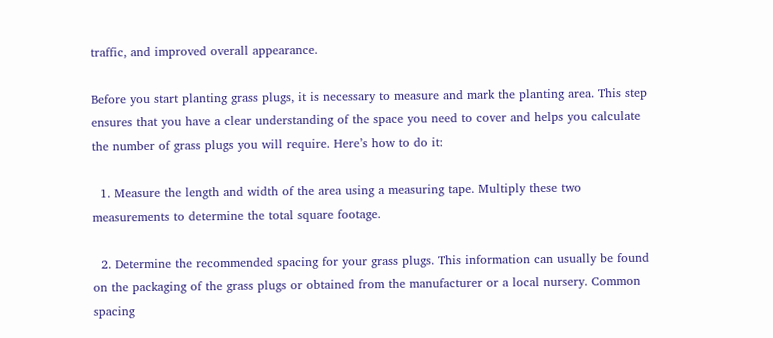traffic, and improved overall appearance.

Before you start planting grass plugs, it is necessary to measure and mark the planting area. This step ensures that you have a clear understanding of the space you need to cover and helps you calculate the number of grass plugs you will require. Here’s how to do it:

  1. Measure the length and width of the area using a measuring tape. Multiply these two measurements to determine the total square footage.

  2. Determine the recommended spacing for your grass plugs. This information can usually be found on the packaging of the grass plugs or obtained from the manufacturer or a local nursery. Common spacing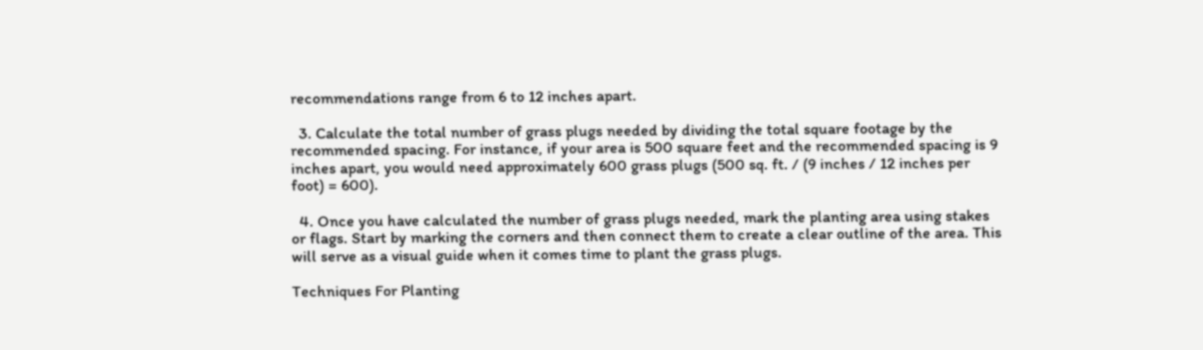recommendations range from 6 to 12 inches apart.

  3. Calculate the total number of grass plugs needed by dividing the total square footage by the recommended spacing. For instance, if your area is 500 square feet and the recommended spacing is 9 inches apart, you would need approximately 600 grass plugs (500 sq. ft. / (9 inches / 12 inches per foot) = 600).

  4. Once you have calculated the number of grass plugs needed, mark the planting area using stakes or flags. Start by marking the corners and then connect them to create a clear outline of the area. This will serve as a visual guide when it comes time to plant the grass plugs.

Techniques For Planting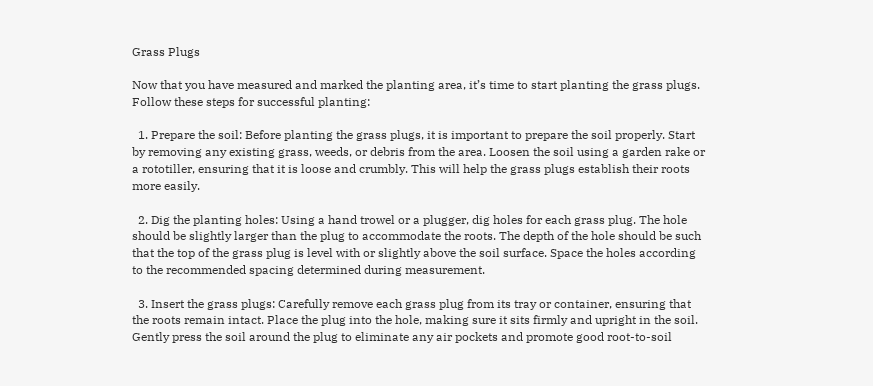Grass Plugs

Now that you have measured and marked the planting area, it’s time to start planting the grass plugs. Follow these steps for successful planting:

  1. Prepare the soil: Before planting the grass plugs, it is important to prepare the soil properly. Start by removing any existing grass, weeds, or debris from the area. Loosen the soil using a garden rake or a rototiller, ensuring that it is loose and crumbly. This will help the grass plugs establish their roots more easily.

  2. Dig the planting holes: Using a hand trowel or a plugger, dig holes for each grass plug. The hole should be slightly larger than the plug to accommodate the roots. The depth of the hole should be such that the top of the grass plug is level with or slightly above the soil surface. Space the holes according to the recommended spacing determined during measurement.

  3. Insert the grass plugs: Carefully remove each grass plug from its tray or container, ensuring that the roots remain intact. Place the plug into the hole, making sure it sits firmly and upright in the soil. Gently press the soil around the plug to eliminate any air pockets and promote good root-to-soil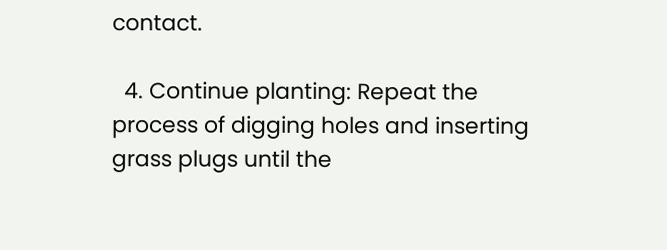contact.

  4. Continue planting: Repeat the process of digging holes and inserting grass plugs until the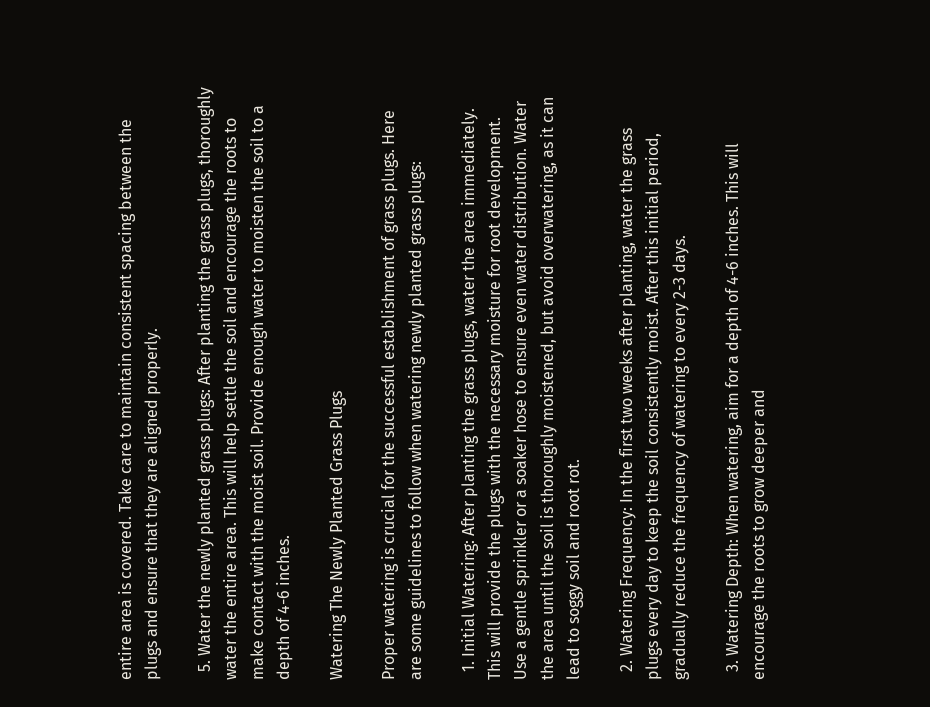entire area is covered. Take care to maintain consistent spacing between the plugs and ensure that they are aligned properly.

  5. Water the newly planted grass plugs: After planting the grass plugs, thoroughly water the entire area. This will help settle the soil and encourage the roots to make contact with the moist soil. Provide enough water to moisten the soil to a depth of 4-6 inches.

Watering The Newly Planted Grass Plugs

Proper watering is crucial for the successful establishment of grass plugs. Here are some guidelines to follow when watering newly planted grass plugs:

  1. Initial Watering: After planting the grass plugs, water the area immediately. This will provide the plugs with the necessary moisture for root development. Use a gentle sprinkler or a soaker hose to ensure even water distribution. Water the area until the soil is thoroughly moistened, but avoid overwatering, as it can lead to soggy soil and root rot.

  2. Watering Frequency: In the first two weeks after planting, water the grass plugs every day to keep the soil consistently moist. After this initial period, gradually reduce the frequency of watering to every 2-3 days.

  3. Watering Depth: When watering, aim for a depth of 4-6 inches. This will encourage the roots to grow deeper and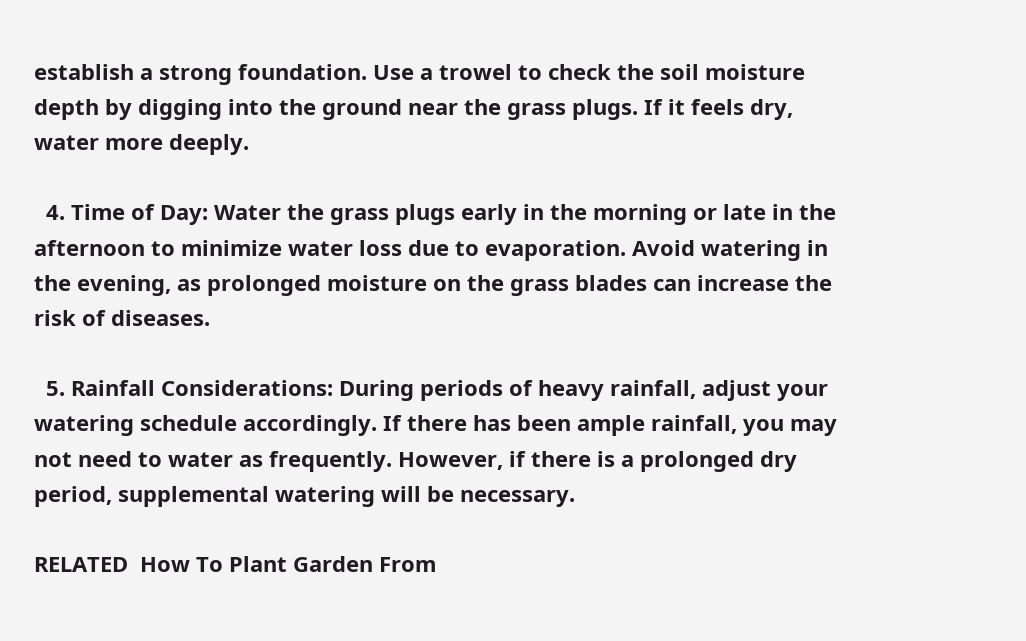establish a strong foundation. Use a trowel to check the soil moisture depth by digging into the ground near the grass plugs. If it feels dry, water more deeply.

  4. Time of Day: Water the grass plugs early in the morning or late in the afternoon to minimize water loss due to evaporation. Avoid watering in the evening, as prolonged moisture on the grass blades can increase the risk of diseases.

  5. Rainfall Considerations: During periods of heavy rainfall, adjust your watering schedule accordingly. If there has been ample rainfall, you may not need to water as frequently. However, if there is a prolonged dry period, supplemental watering will be necessary.

RELATED  How To Plant Garden From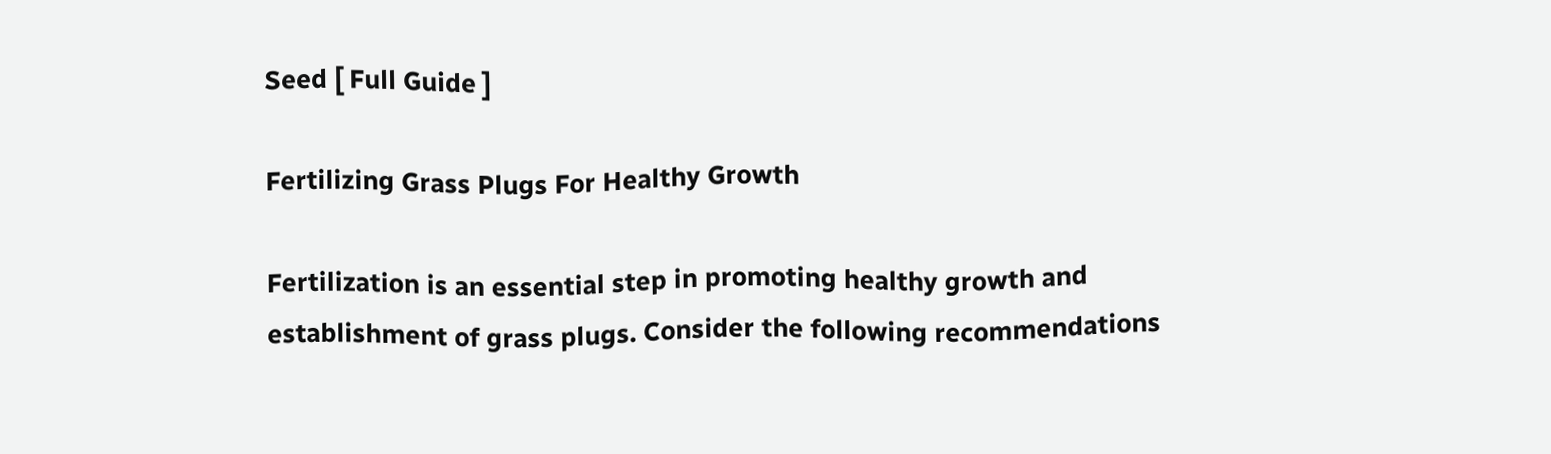Seed [ Full Guide ]

Fertilizing Grass Plugs For Healthy Growth

Fertilization is an essential step in promoting healthy growth and establishment of grass plugs. Consider the following recommendations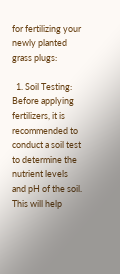for fertilizing your newly planted grass plugs:

  1. Soil Testing: Before applying fertilizers, it is recommended to conduct a soil test to determine the nutrient levels and pH of the soil. This will help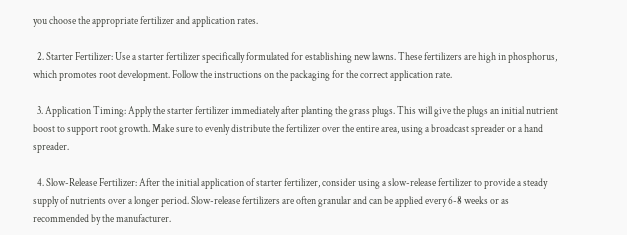you choose the appropriate fertilizer and application rates.

  2. Starter Fertilizer: Use a starter fertilizer specifically formulated for establishing new lawns. These fertilizers are high in phosphorus, which promotes root development. Follow the instructions on the packaging for the correct application rate.

  3. Application Timing: Apply the starter fertilizer immediately after planting the grass plugs. This will give the plugs an initial nutrient boost to support root growth. Make sure to evenly distribute the fertilizer over the entire area, using a broadcast spreader or a hand spreader.

  4. Slow-Release Fertilizer: After the initial application of starter fertilizer, consider using a slow-release fertilizer to provide a steady supply of nutrients over a longer period. Slow-release fertilizers are often granular and can be applied every 6-8 weeks or as recommended by the manufacturer.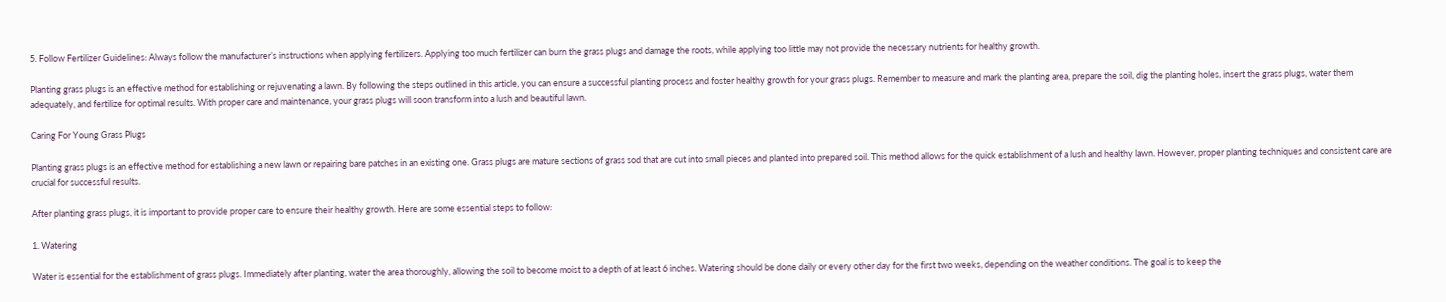5. Follow Fertilizer Guidelines: Always follow the manufacturer’s instructions when applying fertilizers. Applying too much fertilizer can burn the grass plugs and damage the roots, while applying too little may not provide the necessary nutrients for healthy growth.

Planting grass plugs is an effective method for establishing or rejuvenating a lawn. By following the steps outlined in this article, you can ensure a successful planting process and foster healthy growth for your grass plugs. Remember to measure and mark the planting area, prepare the soil, dig the planting holes, insert the grass plugs, water them adequately, and fertilize for optimal results. With proper care and maintenance, your grass plugs will soon transform into a lush and beautiful lawn.

Caring For Young Grass Plugs

Planting grass plugs is an effective method for establishing a new lawn or repairing bare patches in an existing one. Grass plugs are mature sections of grass sod that are cut into small pieces and planted into prepared soil. This method allows for the quick establishment of a lush and healthy lawn. However, proper planting techniques and consistent care are crucial for successful results.

After planting grass plugs, it is important to provide proper care to ensure their healthy growth. Here are some essential steps to follow:

1. Watering

Water is essential for the establishment of grass plugs. Immediately after planting, water the area thoroughly, allowing the soil to become moist to a depth of at least 6 inches. Watering should be done daily or every other day for the first two weeks, depending on the weather conditions. The goal is to keep the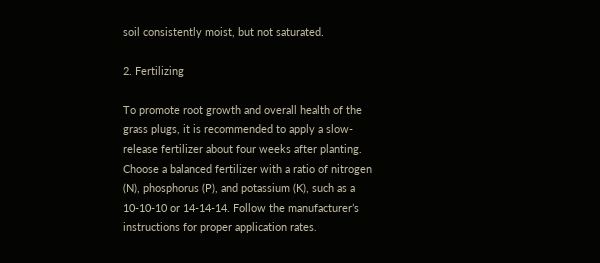soil consistently moist, but not saturated.

2. Fertilizing

To promote root growth and overall health of the grass plugs, it is recommended to apply a slow-release fertilizer about four weeks after planting. Choose a balanced fertilizer with a ratio of nitrogen (N), phosphorus (P), and potassium (K), such as a 10-10-10 or 14-14-14. Follow the manufacturer’s instructions for proper application rates.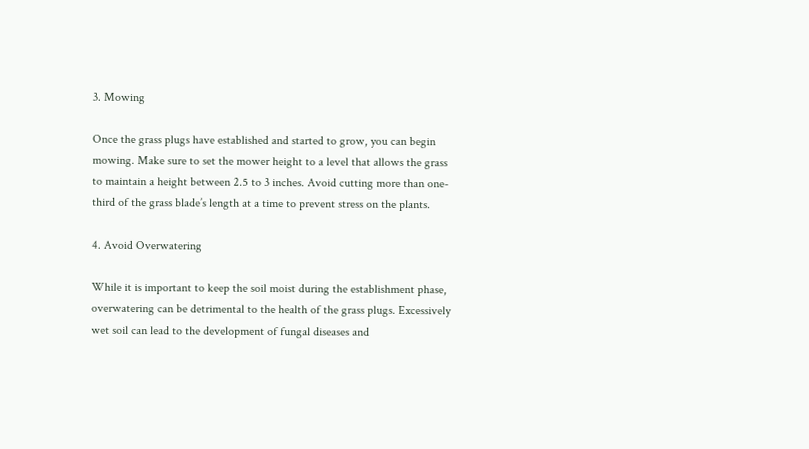3. Mowing

Once the grass plugs have established and started to grow, you can begin mowing. Make sure to set the mower height to a level that allows the grass to maintain a height between 2.5 to 3 inches. Avoid cutting more than one-third of the grass blade’s length at a time to prevent stress on the plants.

4. Avoid Overwatering

While it is important to keep the soil moist during the establishment phase, overwatering can be detrimental to the health of the grass plugs. Excessively wet soil can lead to the development of fungal diseases and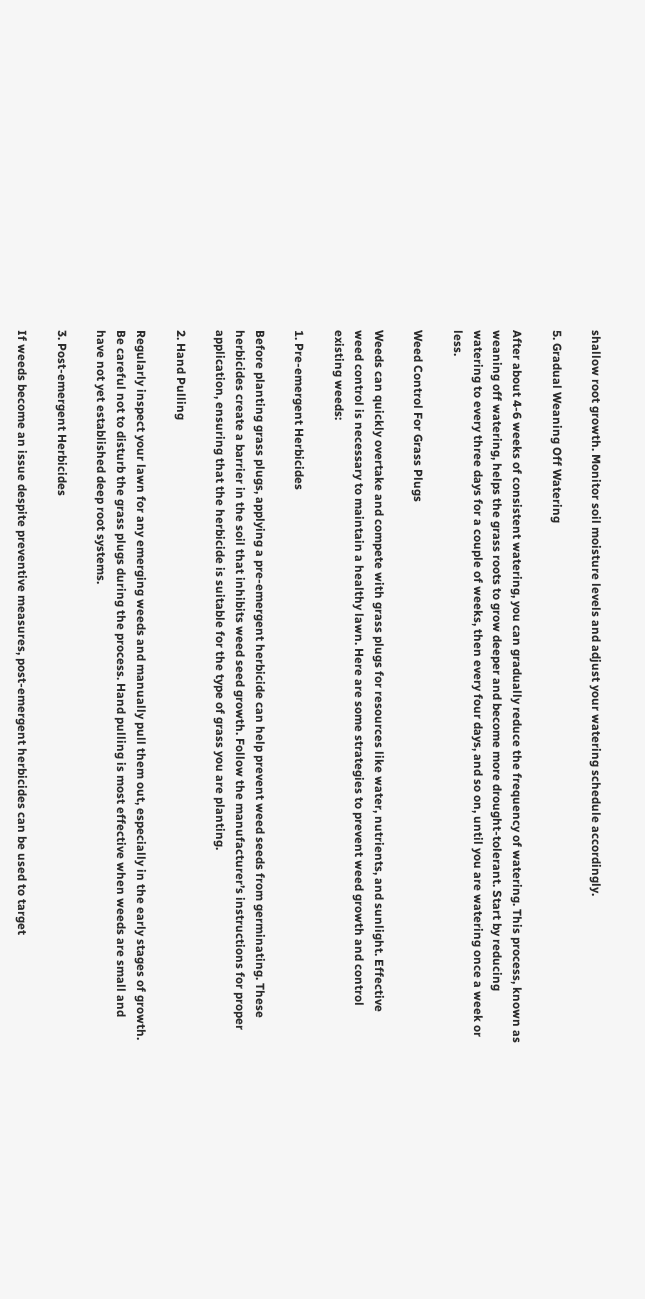shallow root growth. Monitor soil moisture levels and adjust your watering schedule accordingly.

5. Gradual Weaning Off Watering

After about 4-6 weeks of consistent watering, you can gradually reduce the frequency of watering. This process, known as weaning off watering, helps the grass roots to grow deeper and become more drought-tolerant. Start by reducing watering to every three days for a couple of weeks, then every four days, and so on, until you are watering once a week or less.

Weed Control For Grass Plugs

Weeds can quickly overtake and compete with grass plugs for resources like water, nutrients, and sunlight. Effective weed control is necessary to maintain a healthy lawn. Here are some strategies to prevent weed growth and control existing weeds:

1. Pre-emergent Herbicides

Before planting grass plugs, applying a pre-emergent herbicide can help prevent weed seeds from germinating. These herbicides create a barrier in the soil that inhibits weed seed growth. Follow the manufacturer’s instructions for proper application, ensuring that the herbicide is suitable for the type of grass you are planting.

2. Hand Pulling

Regularly inspect your lawn for any emerging weeds and manually pull them out, especially in the early stages of growth. Be careful not to disturb the grass plugs during the process. Hand pulling is most effective when weeds are small and have not yet established deep root systems.

3. Post-emergent Herbicides

If weeds become an issue despite preventive measures, post-emergent herbicides can be used to target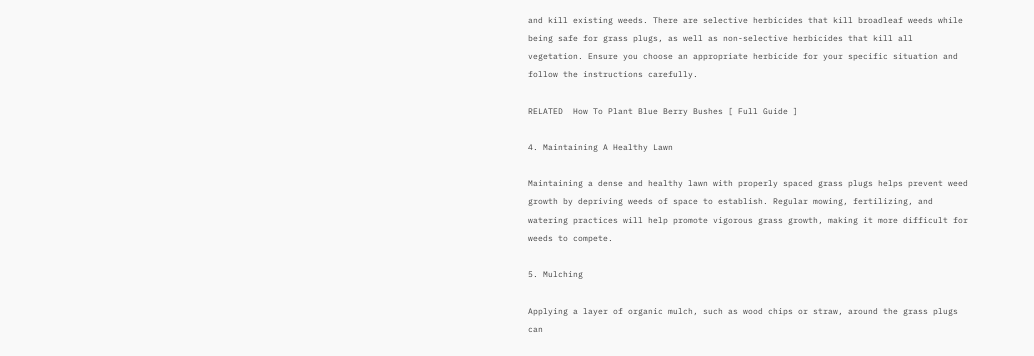and kill existing weeds. There are selective herbicides that kill broadleaf weeds while being safe for grass plugs, as well as non-selective herbicides that kill all vegetation. Ensure you choose an appropriate herbicide for your specific situation and follow the instructions carefully.

RELATED  How To Plant Blue Berry Bushes [ Full Guide ]

4. Maintaining A Healthy Lawn

Maintaining a dense and healthy lawn with properly spaced grass plugs helps prevent weed growth by depriving weeds of space to establish. Regular mowing, fertilizing, and watering practices will help promote vigorous grass growth, making it more difficult for weeds to compete.

5. Mulching

Applying a layer of organic mulch, such as wood chips or straw, around the grass plugs can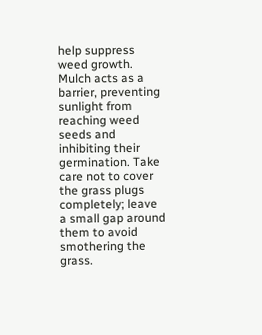help suppress weed growth. Mulch acts as a barrier, preventing sunlight from reaching weed seeds and inhibiting their germination. Take care not to cover the grass plugs completely; leave a small gap around them to avoid smothering the grass.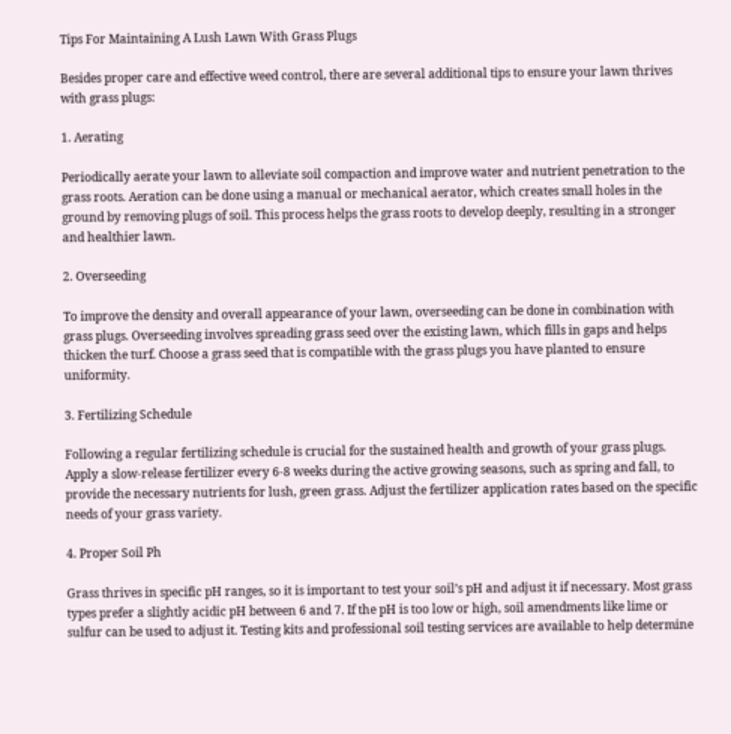Tips For Maintaining A Lush Lawn With Grass Plugs

Besides proper care and effective weed control, there are several additional tips to ensure your lawn thrives with grass plugs:

1. Aerating

Periodically aerate your lawn to alleviate soil compaction and improve water and nutrient penetration to the grass roots. Aeration can be done using a manual or mechanical aerator, which creates small holes in the ground by removing plugs of soil. This process helps the grass roots to develop deeply, resulting in a stronger and healthier lawn.

2. Overseeding

To improve the density and overall appearance of your lawn, overseeding can be done in combination with grass plugs. Overseeding involves spreading grass seed over the existing lawn, which fills in gaps and helps thicken the turf. Choose a grass seed that is compatible with the grass plugs you have planted to ensure uniformity.

3. Fertilizing Schedule

Following a regular fertilizing schedule is crucial for the sustained health and growth of your grass plugs. Apply a slow-release fertilizer every 6-8 weeks during the active growing seasons, such as spring and fall, to provide the necessary nutrients for lush, green grass. Adjust the fertilizer application rates based on the specific needs of your grass variety.

4. Proper Soil Ph

Grass thrives in specific pH ranges, so it is important to test your soil’s pH and adjust it if necessary. Most grass types prefer a slightly acidic pH between 6 and 7. If the pH is too low or high, soil amendments like lime or sulfur can be used to adjust it. Testing kits and professional soil testing services are available to help determine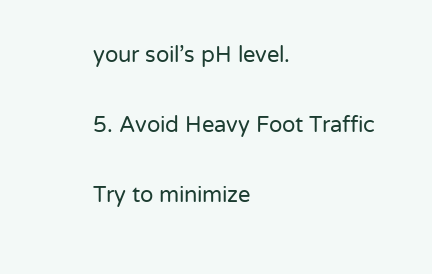your soil’s pH level.

5. Avoid Heavy Foot Traffic

Try to minimize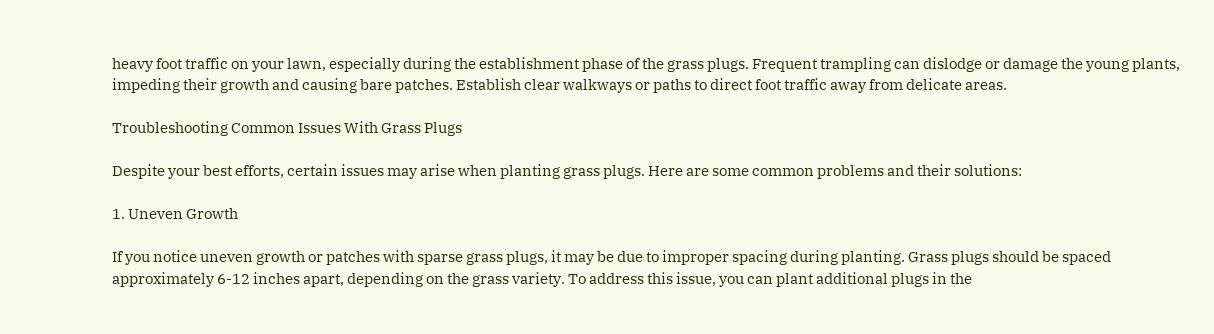heavy foot traffic on your lawn, especially during the establishment phase of the grass plugs. Frequent trampling can dislodge or damage the young plants, impeding their growth and causing bare patches. Establish clear walkways or paths to direct foot traffic away from delicate areas.

Troubleshooting Common Issues With Grass Plugs

Despite your best efforts, certain issues may arise when planting grass plugs. Here are some common problems and their solutions:

1. Uneven Growth

If you notice uneven growth or patches with sparse grass plugs, it may be due to improper spacing during planting. Grass plugs should be spaced approximately 6-12 inches apart, depending on the grass variety. To address this issue, you can plant additional plugs in the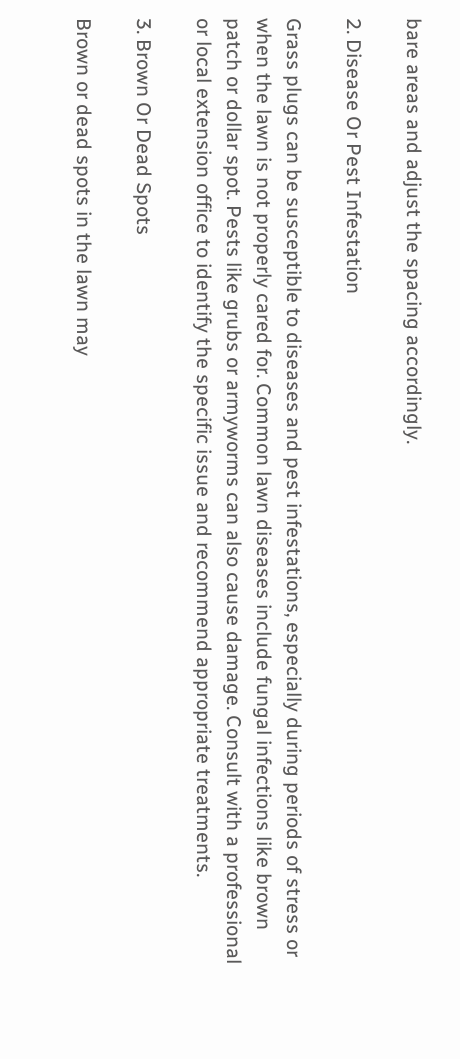bare areas and adjust the spacing accordingly.

2. Disease Or Pest Infestation

Grass plugs can be susceptible to diseases and pest infestations, especially during periods of stress or when the lawn is not properly cared for. Common lawn diseases include fungal infections like brown patch or dollar spot. Pests like grubs or armyworms can also cause damage. Consult with a professional or local extension office to identify the specific issue and recommend appropriate treatments.

3. Brown Or Dead Spots

Brown or dead spots in the lawn may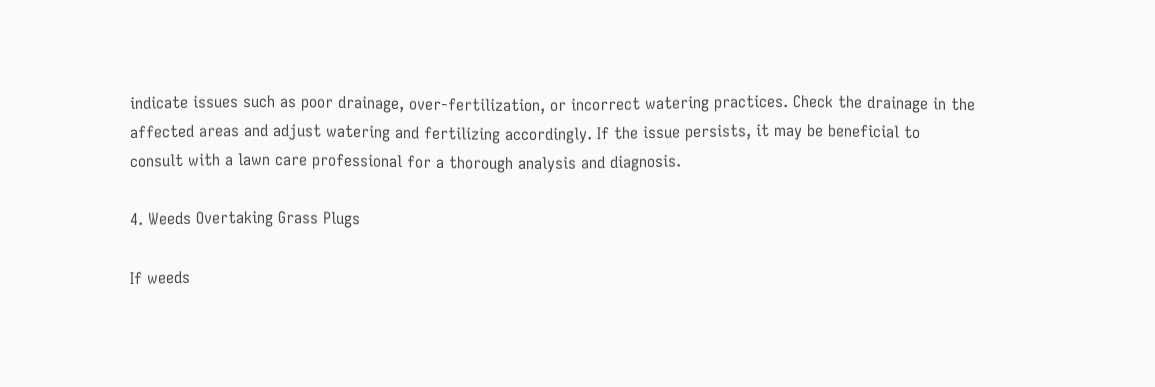indicate issues such as poor drainage, over-fertilization, or incorrect watering practices. Check the drainage in the affected areas and adjust watering and fertilizing accordingly. If the issue persists, it may be beneficial to consult with a lawn care professional for a thorough analysis and diagnosis.

4. Weeds Overtaking Grass Plugs

If weeds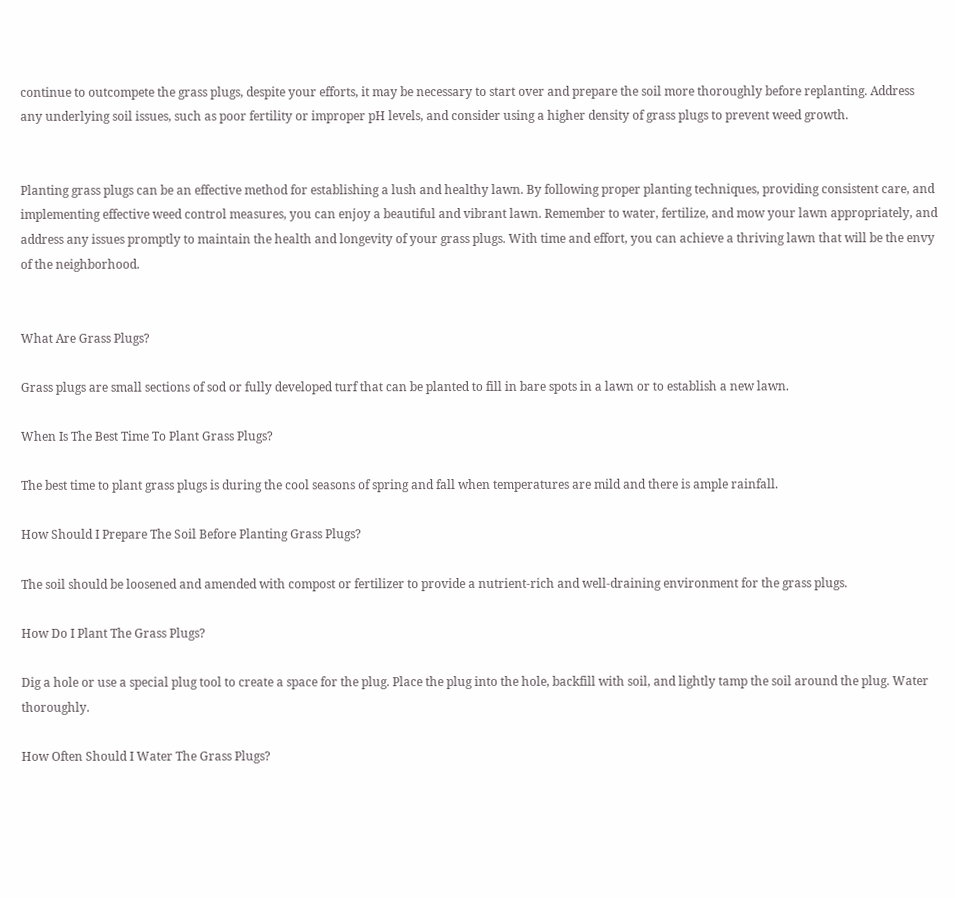continue to outcompete the grass plugs, despite your efforts, it may be necessary to start over and prepare the soil more thoroughly before replanting. Address any underlying soil issues, such as poor fertility or improper pH levels, and consider using a higher density of grass plugs to prevent weed growth.


Planting grass plugs can be an effective method for establishing a lush and healthy lawn. By following proper planting techniques, providing consistent care, and implementing effective weed control measures, you can enjoy a beautiful and vibrant lawn. Remember to water, fertilize, and mow your lawn appropriately, and address any issues promptly to maintain the health and longevity of your grass plugs. With time and effort, you can achieve a thriving lawn that will be the envy of the neighborhood.


What Are Grass Plugs?

Grass plugs are small sections of sod or fully developed turf that can be planted to fill in bare spots in a lawn or to establish a new lawn.

When Is The Best Time To Plant Grass Plugs?

The best time to plant grass plugs is during the cool seasons of spring and fall when temperatures are mild and there is ample rainfall.

How Should I Prepare The Soil Before Planting Grass Plugs?

The soil should be loosened and amended with compost or fertilizer to provide a nutrient-rich and well-draining environment for the grass plugs.

How Do I Plant The Grass Plugs?

Dig a hole or use a special plug tool to create a space for the plug. Place the plug into the hole, backfill with soil, and lightly tamp the soil around the plug. Water thoroughly.

How Often Should I Water The Grass Plugs?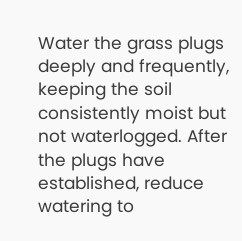Water the grass plugs deeply and frequently, keeping the soil consistently moist but not waterlogged. After the plugs have established, reduce watering to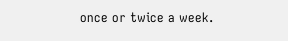once or twice a week.